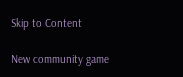Skip to Content

New community game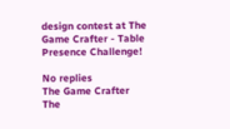design contest at The Game Crafter - Table Presence Challenge!

No replies
The Game Crafter
The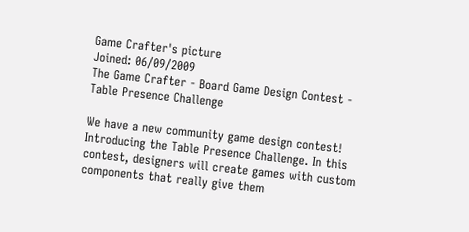Game Crafter's picture
Joined: 06/09/2009
The Game Crafter - Board Game Design Contest - Table Presence Challenge

We have a new community game design contest! Introducing the Table Presence Challenge. In this contest, designers will create games with custom components that really give them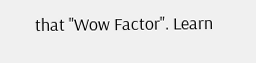that "Wow Factor". Learn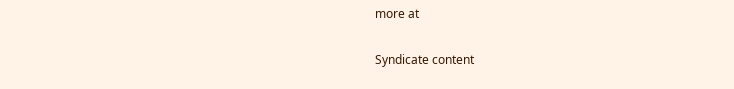more at

Syndicate content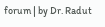forum | by Dr. Radut